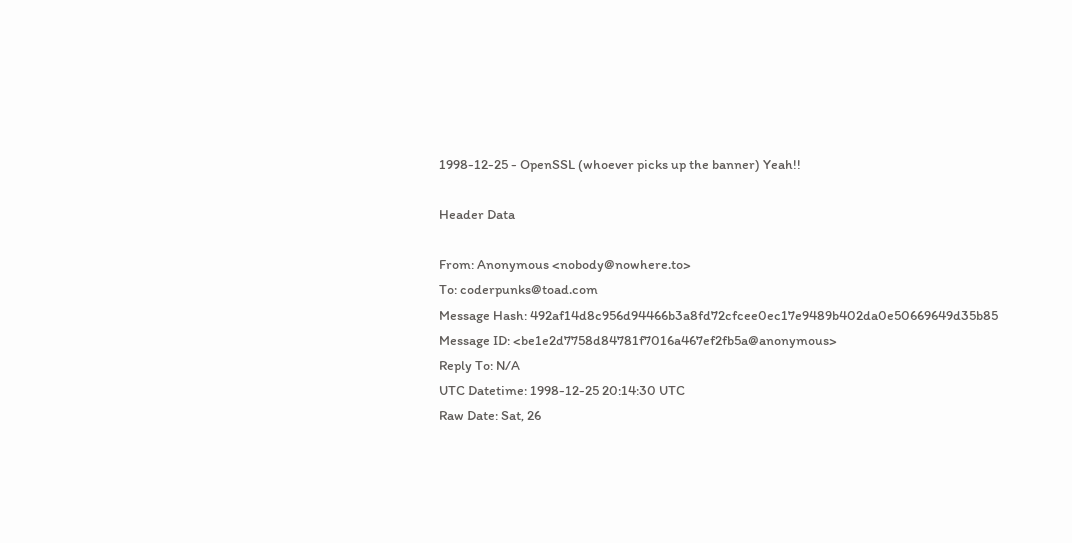1998-12-25 - OpenSSL (whoever picks up the banner) Yeah!!

Header Data

From: Anonymous <nobody@nowhere.to>
To: coderpunks@toad.com
Message Hash: 492af14d8c956d94466b3a8fd72cfcee0ec17e9489b402da0e50669649d35b85
Message ID: <be1e2d7758d84781f7016a467ef2fb5a@anonymous>
Reply To: N/A
UTC Datetime: 1998-12-25 20:14:30 UTC
Raw Date: Sat, 26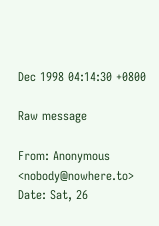Dec 1998 04:14:30 +0800

Raw message

From: Anonymous <nobody@nowhere.to>
Date: Sat, 26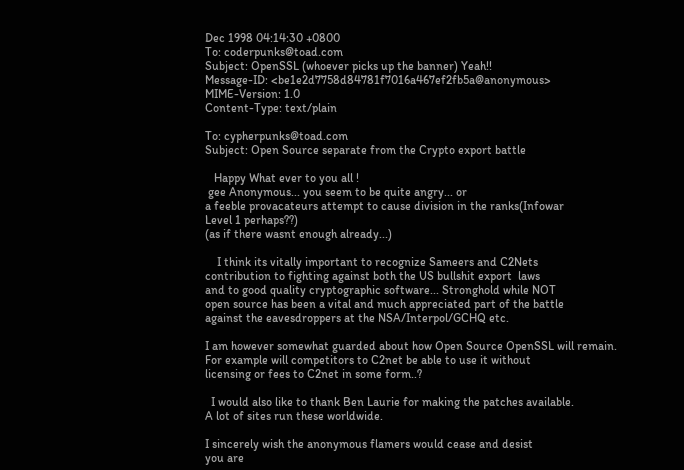Dec 1998 04:14:30 +0800
To: coderpunks@toad.com
Subject: OpenSSL (whoever picks up the banner) Yeah!!
Message-ID: <be1e2d7758d84781f7016a467ef2fb5a@anonymous>
MIME-Version: 1.0
Content-Type: text/plain

To: cypherpunks@toad.com
Subject: Open Source separate from the Crypto export battle

   Happy What ever to you all !
 gee Anonymous... you seem to be quite angry... or
a feeble provacateurs attempt to cause division in the ranks(Infowar
Level 1 perhaps??)
(as if there wasnt enough already...)

    I think its vitally important to recognize Sameers and C2Nets
contribution to fighting against both the US bullshit export  laws
and to good quality cryptographic software... Stronghold while NOT
open source has been a vital and much appreciated part of the battle
against the eavesdroppers at the NSA/Interpol/GCHQ etc.

I am however somewhat guarded about how Open Source OpenSSL will remain.
For example will competitors to C2net be able to use it without
licensing or fees to C2net in some form..?

  I would also like to thank Ben Laurie for making the patches available.
A lot of sites run these worldwide.

I sincerely wish the anonymous flamers would cease and desist
you are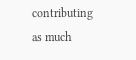contributing as much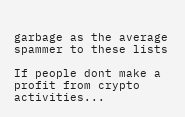garbage as the average spammer to these lists

If people dont make a profit from crypto activities...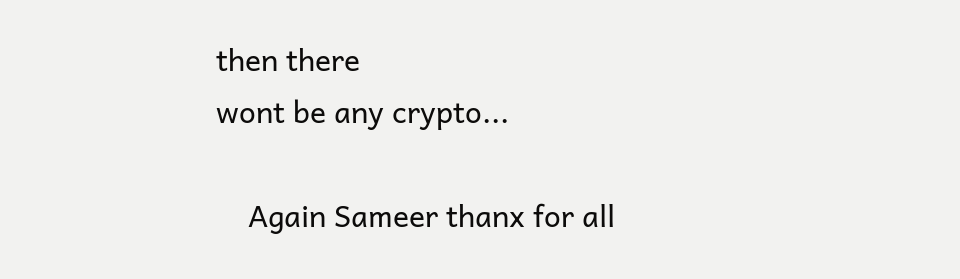then there
wont be any crypto...

    Again Sameer thanx for all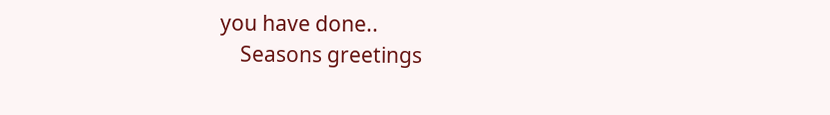you have done..
    Seasons greetings